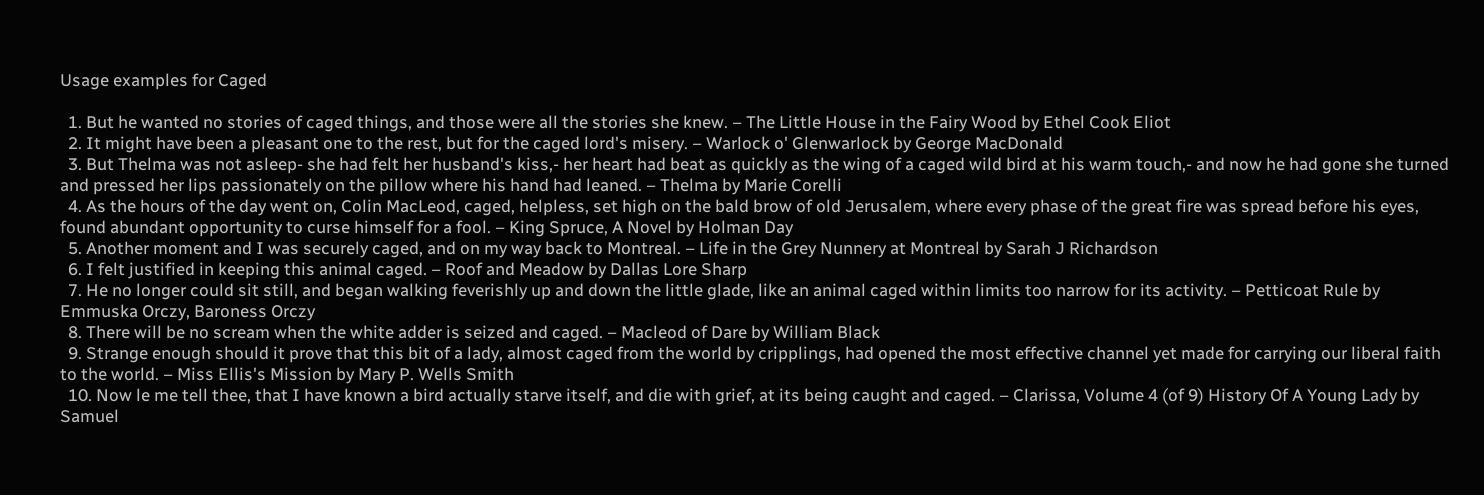Usage examples for Caged

  1. But he wanted no stories of caged things, and those were all the stories she knew. – The Little House in the Fairy Wood by Ethel Cook Eliot
  2. It might have been a pleasant one to the rest, but for the caged lord's misery. – Warlock o' Glenwarlock by George MacDonald
  3. But Thelma was not asleep- she had felt her husband's kiss,- her heart had beat as quickly as the wing of a caged wild bird at his warm touch,- and now he had gone she turned and pressed her lips passionately on the pillow where his hand had leaned. – Thelma by Marie Corelli
  4. As the hours of the day went on, Colin MacLeod, caged, helpless, set high on the bald brow of old Jerusalem, where every phase of the great fire was spread before his eyes, found abundant opportunity to curse himself for a fool. – King Spruce, A Novel by Holman Day
  5. Another moment and I was securely caged, and on my way back to Montreal. – Life in the Grey Nunnery at Montreal by Sarah J Richardson
  6. I felt justified in keeping this animal caged. – Roof and Meadow by Dallas Lore Sharp
  7. He no longer could sit still, and began walking feverishly up and down the little glade, like an animal caged within limits too narrow for its activity. – Petticoat Rule by Emmuska Orczy, Baroness Orczy
  8. There will be no scream when the white adder is seized and caged. – Macleod of Dare by William Black
  9. Strange enough should it prove that this bit of a lady, almost caged from the world by cripplings, had opened the most effective channel yet made for carrying our liberal faith to the world. – Miss Ellis's Mission by Mary P. Wells Smith
  10. Now le me tell thee, that I have known a bird actually starve itself, and die with grief, at its being caught and caged. – Clarissa, Volume 4 (of 9) History Of A Young Lady by Samuel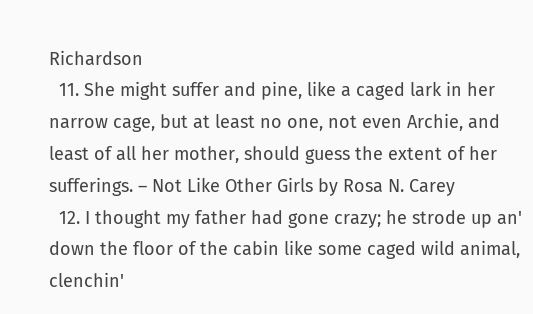Richardson
  11. She might suffer and pine, like a caged lark in her narrow cage, but at least no one, not even Archie, and least of all her mother, should guess the extent of her sufferings. – Not Like Other Girls by Rosa N. Carey
  12. I thought my father had gone crazy; he strode up an' down the floor of the cabin like some caged wild animal, clenchin'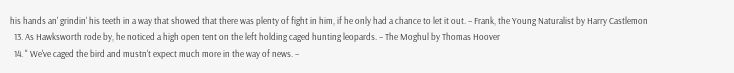his hands an' grindin' his teeth in a way that showed that there was plenty of fight in him, if he only had a chance to let it out. – Frank, the Young Naturalist by Harry Castlemon
  13. As Hawksworth rode by, he noticed a high open tent on the left holding caged hunting leopards. – The Moghul by Thomas Hoover
  14. " We've caged the bird and mustn't expect much more in the way of news. –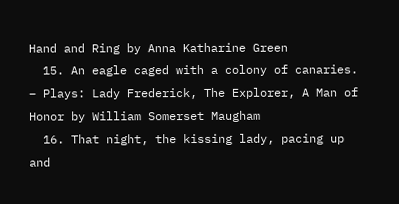Hand and Ring by Anna Katharine Green
  15. An eagle caged with a colony of canaries. – Plays: Lady Frederick, The Explorer, A Man of Honor by William Somerset Maugham
  16. That night, the kissing lady, pacing up and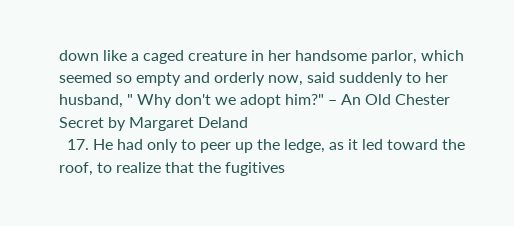down like a caged creature in her handsome parlor, which seemed so empty and orderly now, said suddenly to her husband, " Why don't we adopt him?" – An Old Chester Secret by Margaret Deland
  17. He had only to peer up the ledge, as it led toward the roof, to realize that the fugitives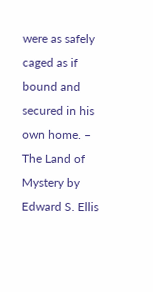were as safely caged as if bound and secured in his own home. – The Land of Mystery by Edward S. Ellis